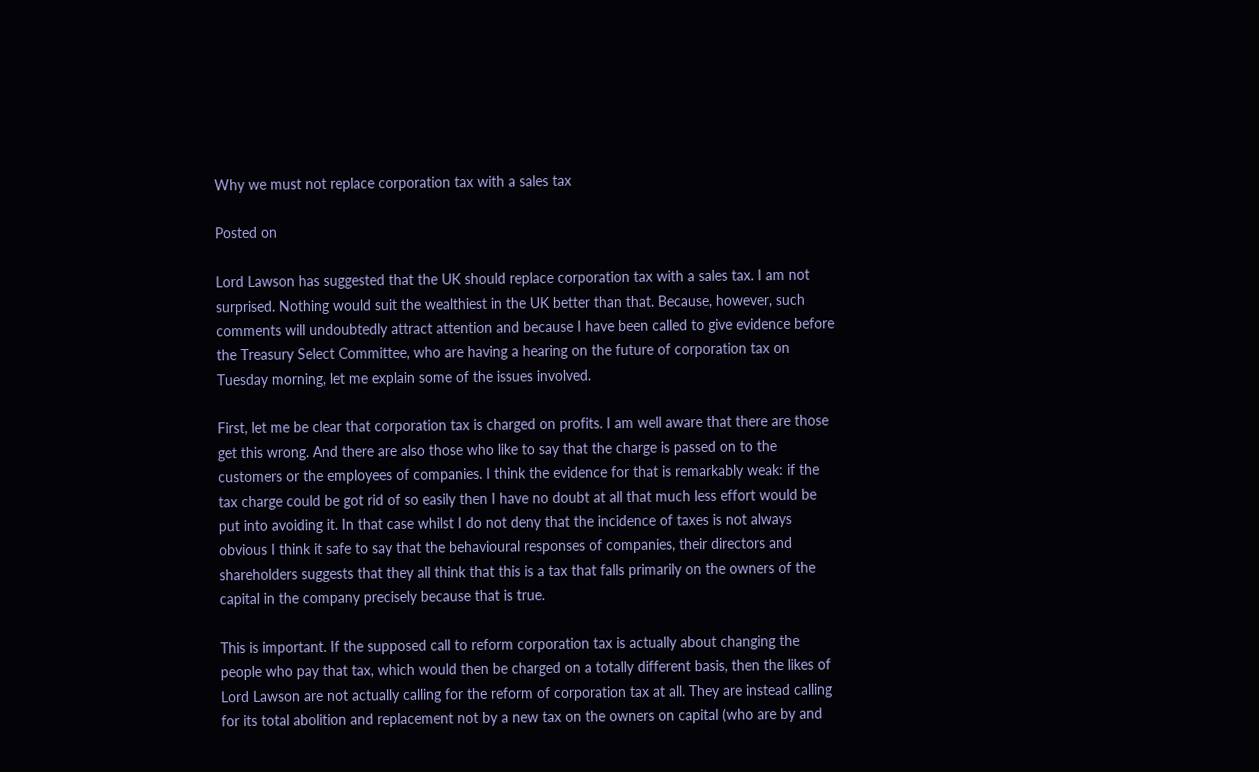Why we must not replace corporation tax with a sales tax

Posted on

Lord Lawson has suggested that the UK should replace corporation tax with a sales tax. I am not surprised. Nothing would suit the wealthiest in the UK better than that. Because, however, such comments will undoubtedly attract attention and because I have been called to give evidence before the Treasury Select Committee, who are having a hearing on the future of corporation tax on Tuesday morning, let me explain some of the issues involved.

First, let me be clear that corporation tax is charged on profits. I am well aware that there are those get this wrong. And there are also those who like to say that the charge is passed on to the customers or the employees of companies. I think the evidence for that is remarkably weak: if the tax charge could be got rid of so easily then I have no doubt at all that much less effort would be put into avoiding it. In that case whilst I do not deny that the incidence of taxes is not always obvious I think it safe to say that the behavioural responses of companies, their directors and shareholders suggests that they all think that this is a tax that falls primarily on the owners of the capital in the company precisely because that is true.

This is important. If the supposed call to reform corporation tax is actually about changing the people who pay that tax, which would then be charged on a totally different basis, then the likes of Lord Lawson are not actually calling for the reform of corporation tax at all. They are instead calling for its total abolition and replacement not by a new tax on the owners on capital (who are by and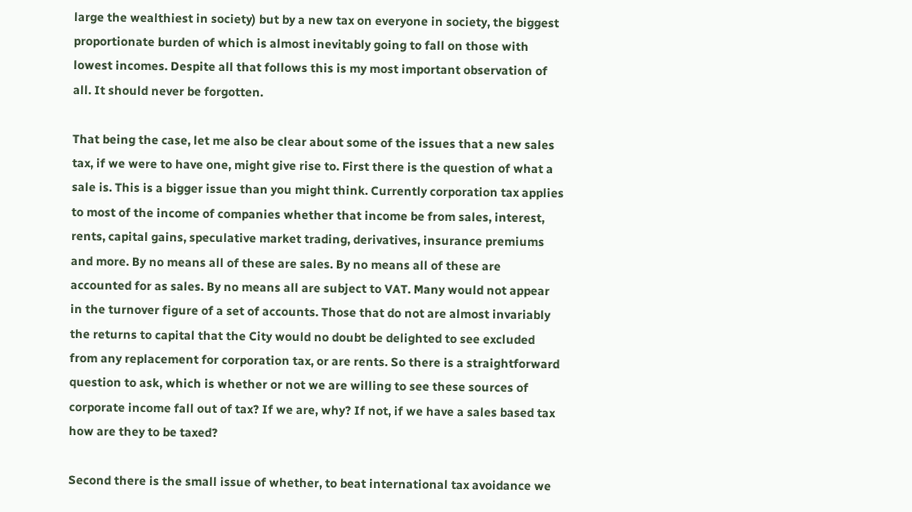large the wealthiest in society) but by a new tax on everyone in society, the biggest proportionate burden of which is almost inevitably going to fall on those with lowest incomes. Despite all that follows this is my most important observation of all. It should never be forgotten.

That being the case, let me also be clear about some of the issues that a new sales tax, if we were to have one, might give rise to. First there is the question of what a sale is. This is a bigger issue than you might think. Currently corporation tax applies to most of the income of companies whether that income be from sales, interest, rents, capital gains, speculative market trading, derivatives, insurance premiums and more. By no means all of these are sales. By no means all of these are accounted for as sales. By no means all are subject to VAT. Many would not appear in the turnover figure of a set of accounts. Those that do not are almost invariably the returns to capital that the City would no doubt be delighted to see excluded from any replacement for corporation tax, or are rents. So there is a straightforward question to ask, which is whether or not we are willing to see these sources of corporate income fall out of tax? If we are, why? If not, if we have a sales based tax how are they to be taxed?

Second there is the small issue of whether, to beat international tax avoidance we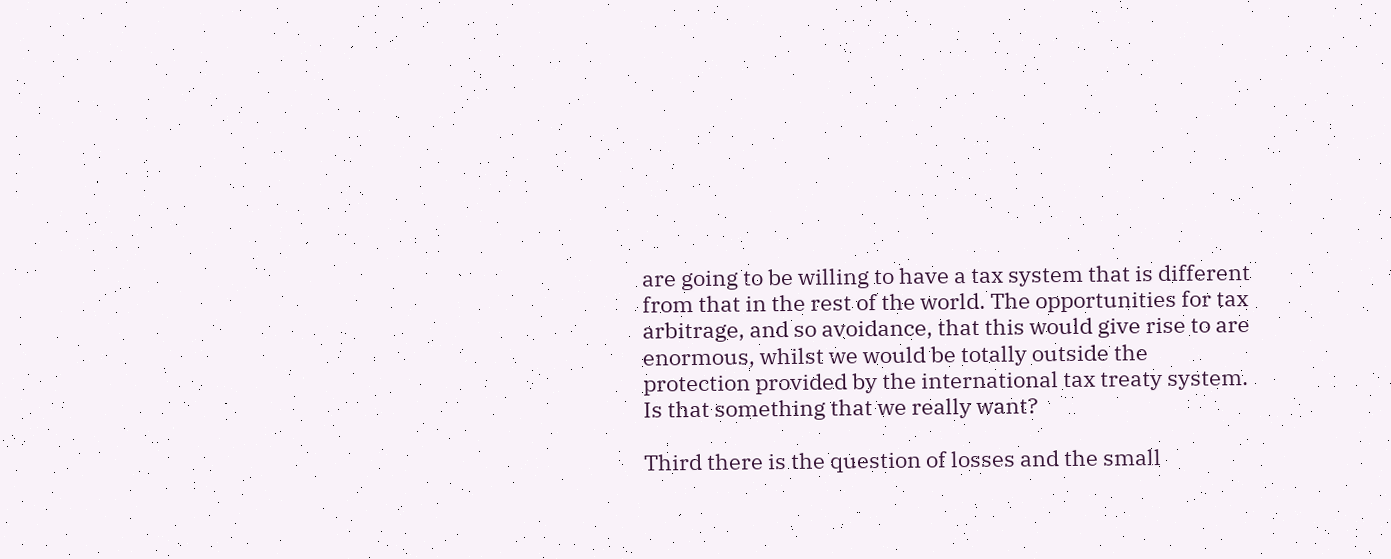are going to be willing to have a tax system that is different from that in the rest of the world. The opportunities for tax arbitrage, and so avoidance, that this would give rise to are enormous, whilst we would be totally outside the protection provided by the international tax treaty system. Is that something that we really want?

Third there is the question of losses and the small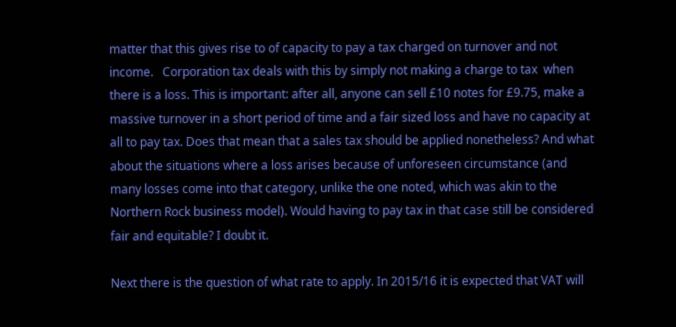matter that this gives rise to of capacity to pay a tax charged on turnover and not income.   Corporation tax deals with this by simply not making a charge to tax  when there is a loss. This is important: after all, anyone can sell £10 notes for £9.75, make a massive turnover in a short period of time and a fair sized loss and have no capacity at all to pay tax. Does that mean that a sales tax should be applied nonetheless? And what about the situations where a loss arises because of unforeseen circumstance (and many losses come into that category, unlike the one noted, which was akin to the Northern Rock business model). Would having to pay tax in that case still be considered fair and equitable? I doubt it.

Next there is the question of what rate to apply. In 2015/16 it is expected that VAT will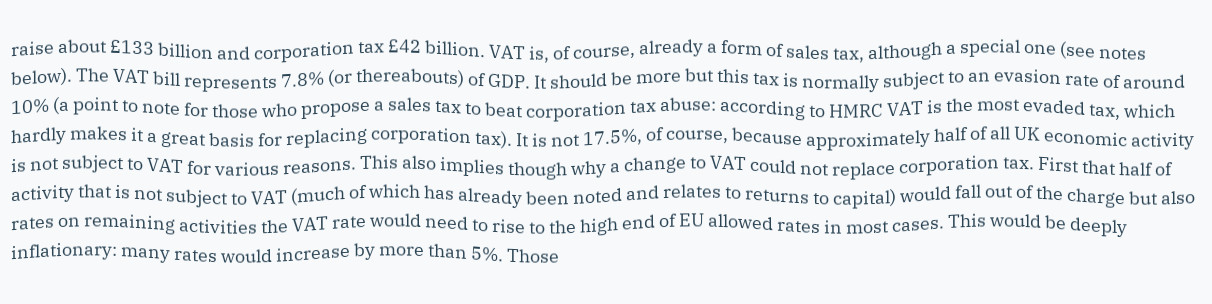raise about £133 billion and corporation tax £42 billion. VAT is, of course, already a form of sales tax, although a special one (see notes below). The VAT bill represents 7.8% (or thereabouts) of GDP. It should be more but this tax is normally subject to an evasion rate of around 10% (a point to note for those who propose a sales tax to beat corporation tax abuse: according to HMRC VAT is the most evaded tax, which hardly makes it a great basis for replacing corporation tax). It is not 17.5%, of course, because approximately half of all UK economic activity is not subject to VAT for various reasons. This also implies though why a change to VAT could not replace corporation tax. First that half of activity that is not subject to VAT (much of which has already been noted and relates to returns to capital) would fall out of the charge but also rates on remaining activities the VAT rate would need to rise to the high end of EU allowed rates in most cases. This would be deeply inflationary: many rates would increase by more than 5%. Those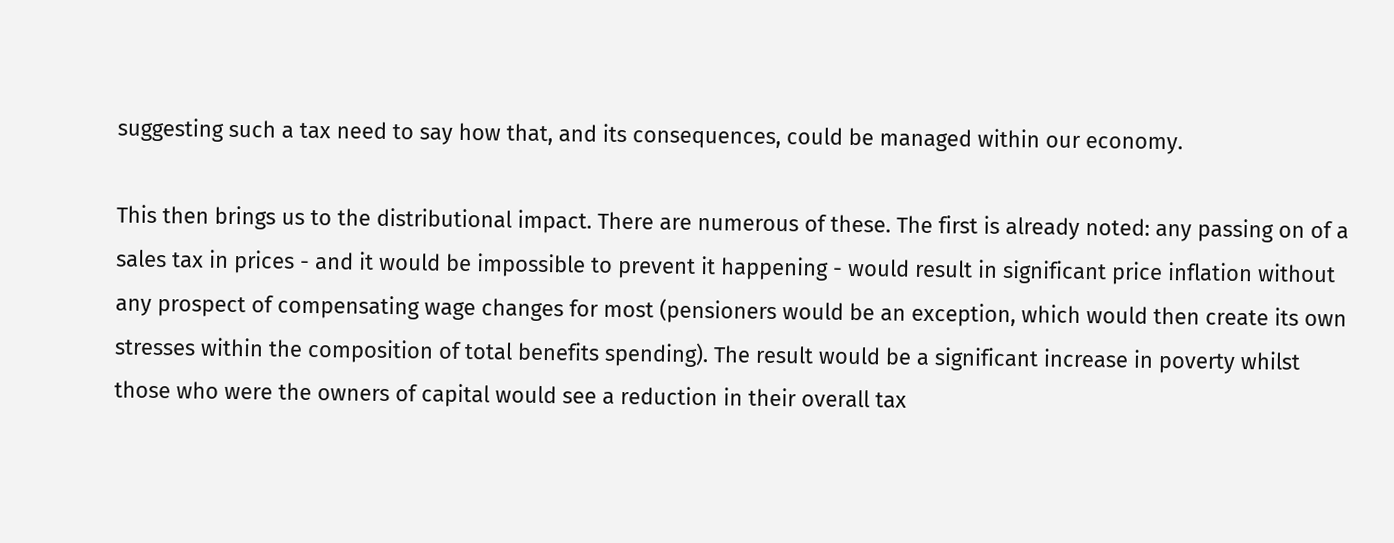suggesting such a tax need to say how that, and its consequences, could be managed within our economy.

This then brings us to the distributional impact. There are numerous of these. The first is already noted: any passing on of a sales tax in prices - and it would be impossible to prevent it happening - would result in significant price inflation without any prospect of compensating wage changes for most (pensioners would be an exception, which would then create its own stresses within the composition of total benefits spending). The result would be a significant increase in poverty whilst those who were the owners of capital would see a reduction in their overall tax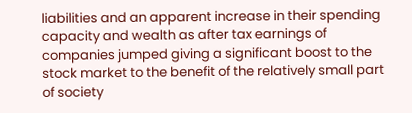liabilities and an apparent increase in their spending capacity and wealth as after tax earnings of companies jumped giving a significant boost to the stock market to the benefit of the relatively small part of society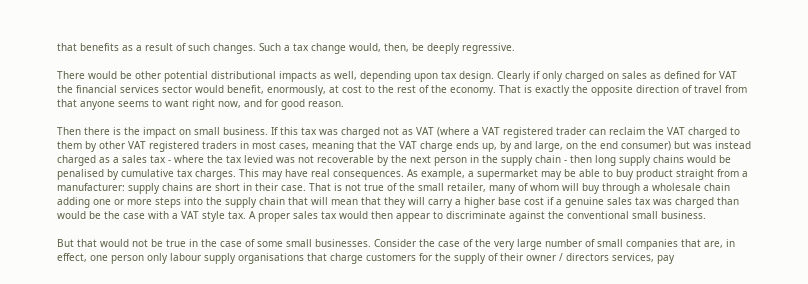that benefits as a result of such changes. Such a tax change would, then, be deeply regressive.

There would be other potential distributional impacts as well, depending upon tax design. Clearly if only charged on sales as defined for VAT the financial services sector would benefit, enormously, at cost to the rest of the economy. That is exactly the opposite direction of travel from that anyone seems to want right now, and for good reason.

Then there is the impact on small business. If this tax was charged not as VAT (where a VAT registered trader can reclaim the VAT charged to them by other VAT registered traders in most cases, meaning that the VAT charge ends up, by and large, on the end consumer) but was instead charged as a sales tax - where the tax levied was not recoverable by the next person in the supply chain - then long supply chains would be penalised by cumulative tax charges. This may have real consequences. As example, a supermarket may be able to buy product straight from a manufacturer: supply chains are short in their case. That is not true of the small retailer, many of whom will buy through a wholesale chain adding one or more steps into the supply chain that will mean that they will carry a higher base cost if a genuine sales tax was charged than would be the case with a VAT style tax. A proper sales tax would then appear to discriminate against the conventional small business.

But that would not be true in the case of some small businesses. Consider the case of the very large number of small companies that are, in effect, one person only labour supply organisations that charge customers for the supply of their owner / directors services, pay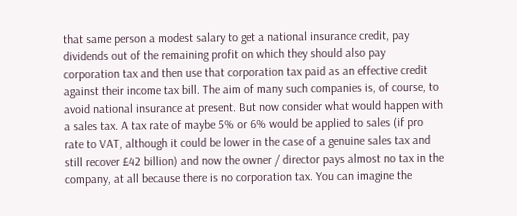that same person a modest salary to get a national insurance credit, pay dividends out of the remaining profit on which they should also pay corporation tax and then use that corporation tax paid as an effective credit against their income tax bill. The aim of many such companies is, of course, to avoid national insurance at present. But now consider what would happen with a sales tax. A tax rate of maybe 5% or 6% would be applied to sales (if pro rate to VAT, although it could be lower in the case of a genuine sales tax and still recover £42 billion) and now the owner / director pays almost no tax in the company, at all because there is no corporation tax. You can imagine the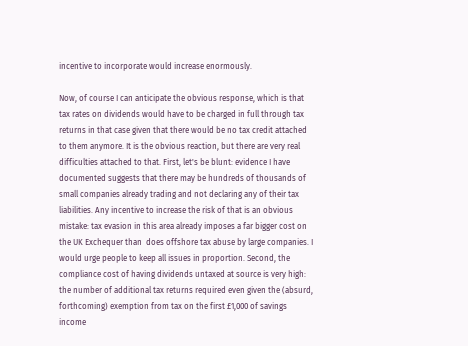incentive to incorporate would increase enormously.

Now, of course I can anticipate the obvious response, which is that tax rates on dividends would have to be charged in full through tax returns in that case given that there would be no tax credit attached to them anymore. It is the obvious reaction, but there are very real difficulties attached to that. First, let's be blunt: evidence I have documented suggests that there may be hundreds of thousands of small companies already trading and not declaring any of their tax liabilities. Any incentive to increase the risk of that is an obvious mistake: tax evasion in this area already imposes a far bigger cost on the UK Exchequer than  does offshore tax abuse by large companies. I would urge people to keep all issues in proportion. Second, the compliance cost of having dividends untaxed at source is very high: the number of additional tax returns required even given the (absurd, forthcoming) exemption from tax on the first £1,000 of savings income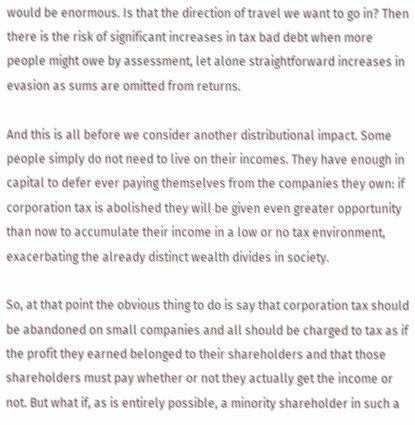would be enormous. Is that the direction of travel we want to go in? Then there is the risk of significant increases in tax bad debt when more people might owe by assessment, let alone straightforward increases in evasion as sums are omitted from returns.

And this is all before we consider another distributional impact. Some people simply do not need to live on their incomes. They have enough in capital to defer ever paying themselves from the companies they own: if corporation tax is abolished they will be given even greater opportunity than now to accumulate their income in a low or no tax environment, exacerbating the already distinct wealth divides in society.

So, at that point the obvious thing to do is say that corporation tax should be abandoned on small companies and all should be charged to tax as if the profit they earned belonged to their shareholders and that those shareholders must pay whether or not they actually get the income or not. But what if, as is entirely possible, a minority shareholder in such a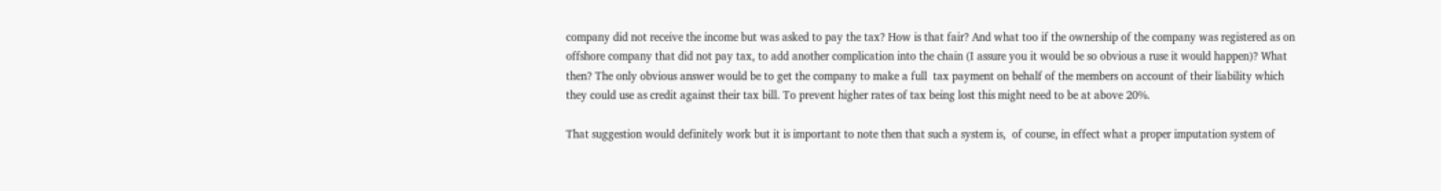company did not receive the income but was asked to pay the tax? How is that fair? And what too if the ownership of the company was registered as on offshore company that did not pay tax, to add another complication into the chain (I assure you it would be so obvious a ruse it would happen)? What then? The only obvious answer would be to get the company to make a full  tax payment on behalf of the members on account of their liability which they could use as credit against their tax bill. To prevent higher rates of tax being lost this might need to be at above 20%.

That suggestion would definitely work but it is important to note then that such a system is,  of course, in effect what a proper imputation system of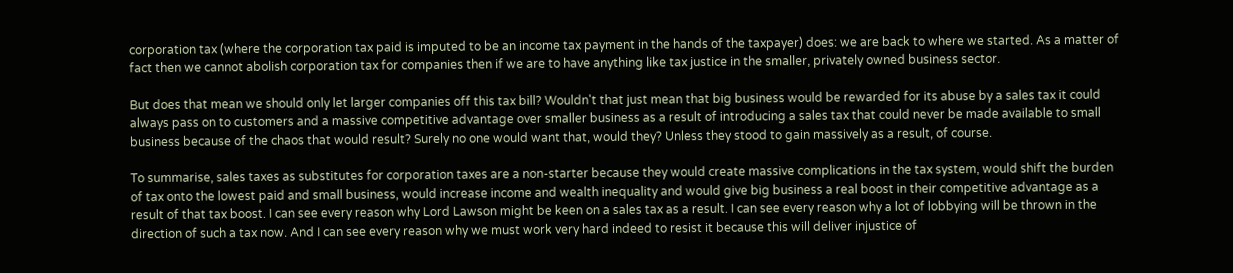corporation tax (where the corporation tax paid is imputed to be an income tax payment in the hands of the taxpayer) does: we are back to where we started. As a matter of fact then we cannot abolish corporation tax for companies then if we are to have anything like tax justice in the smaller, privately owned business sector.

But does that mean we should only let larger companies off this tax bill? Wouldn't that just mean that big business would be rewarded for its abuse by a sales tax it could always pass on to customers and a massive competitive advantage over smaller business as a result of introducing a sales tax that could never be made available to small business because of the chaos that would result? Surely no one would want that, would they? Unless they stood to gain massively as a result, of course.

To summarise, sales taxes as substitutes for corporation taxes are a non-starter because they would create massive complications in the tax system, would shift the burden of tax onto the lowest paid and small business, would increase income and wealth inequality and would give big business a real boost in their competitive advantage as a result of that tax boost. I can see every reason why Lord Lawson might be keen on a sales tax as a result. I can see every reason why a lot of lobbying will be thrown in the direction of such a tax now. And I can see every reason why we must work very hard indeed to resist it because this will deliver injustice of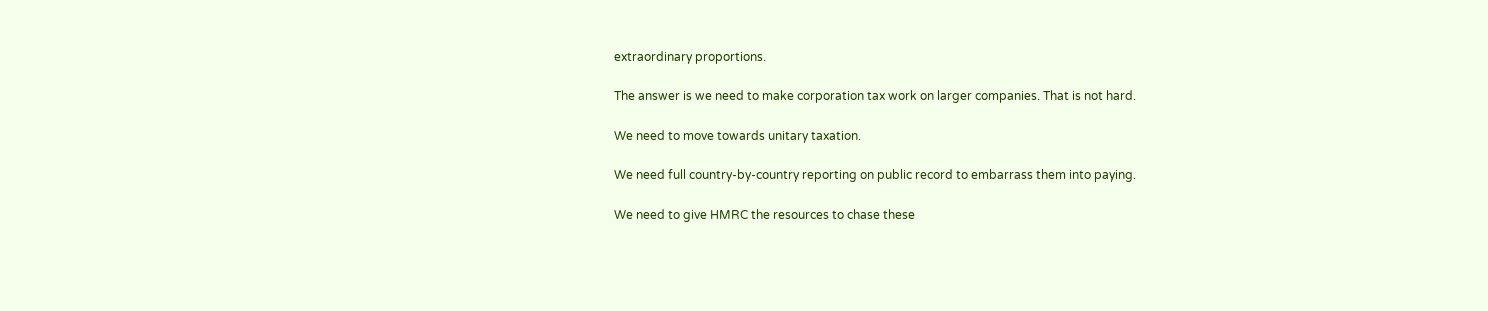extraordinary proportions.

The answer is we need to make corporation tax work on larger companies. That is not hard.

We need to move towards unitary taxation.

We need full country-by-country reporting on public record to embarrass them into paying.

We need to give HMRC the resources to chase these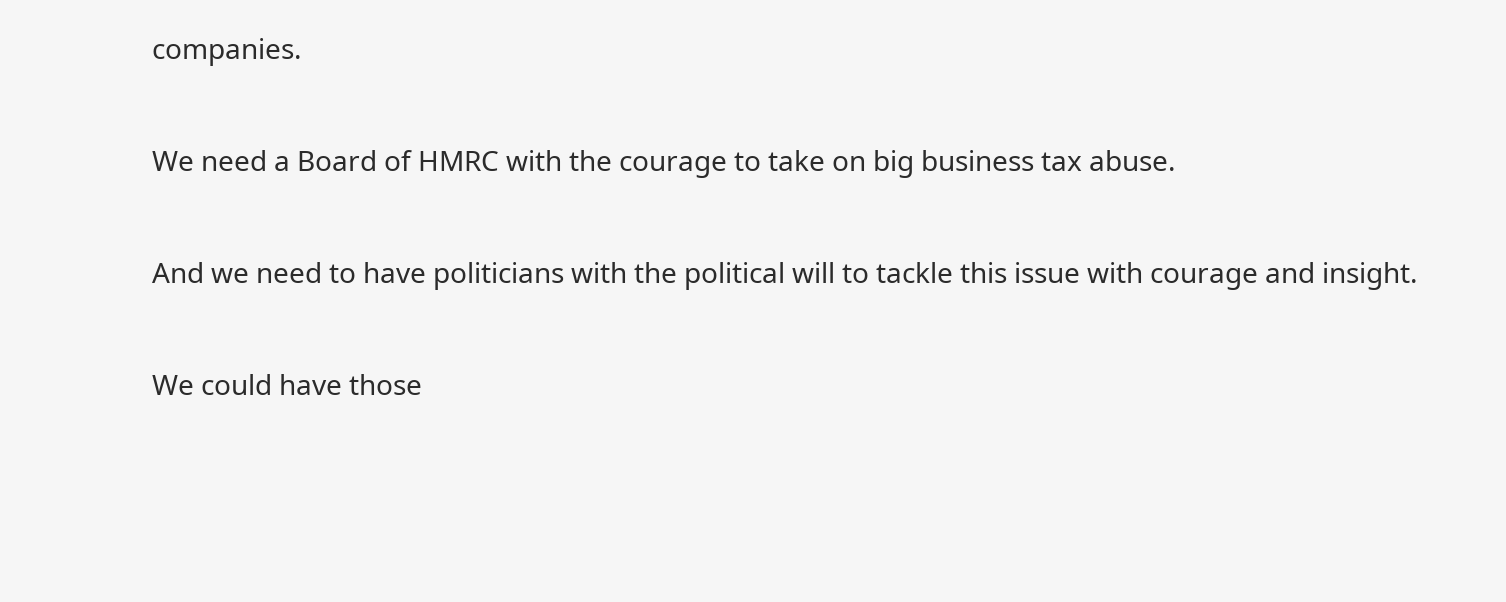companies.

We need a Board of HMRC with the courage to take on big business tax abuse.

And we need to have politicians with the political will to tackle this issue with courage and insight.

We could have those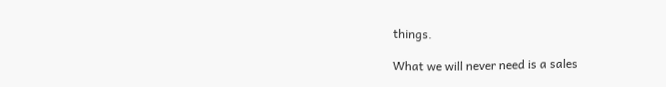things.

What we will never need is a sales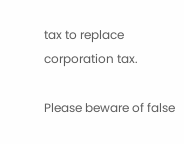tax to replace corporation tax.

Please beware of false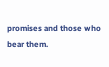promises and those who bear them.